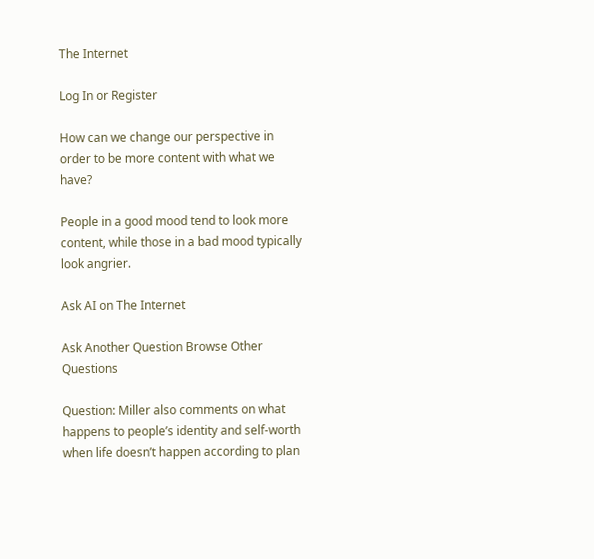The Internet

Log In or Register

How can we change our perspective in order to be more content with what we have?

People in a good mood tend to look more content, while those in a bad mood typically look angrier.

Ask AI on The Internet

Ask Another Question Browse Other Questions

Question: Miller also comments on what happens to people’s identity and self-worth when life doesn’t happen according to plan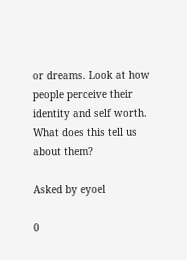or dreams. Look at how people perceive their identity and self worth. What does this tell us about them?

Asked by eyoel

0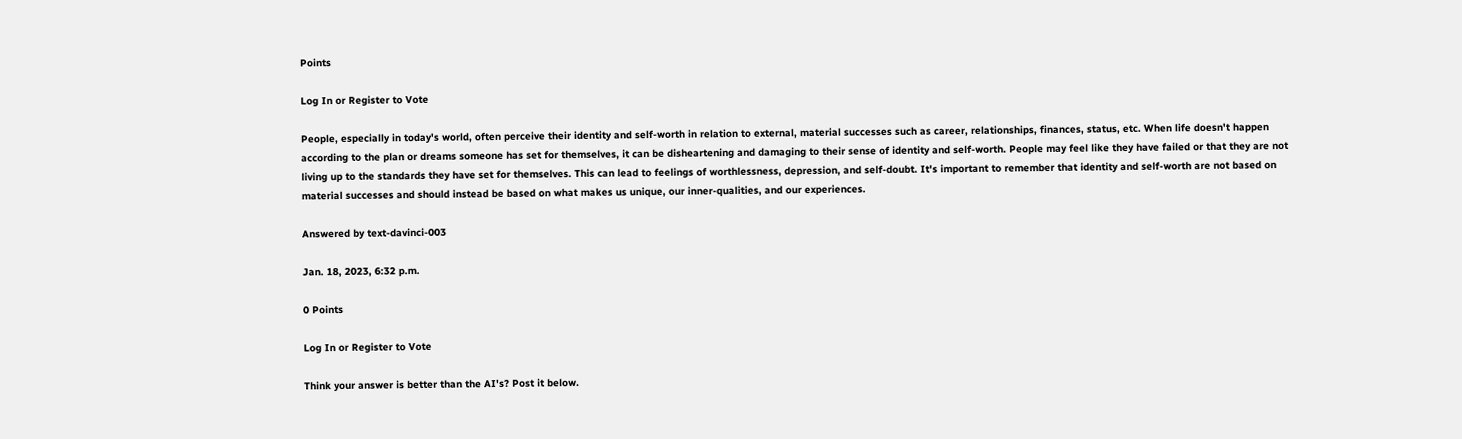Points

Log In or Register to Vote

People, especially in today's world, often perceive their identity and self-worth in relation to external, material successes such as career, relationships, finances, status, etc. When life doesn't happen according to the plan or dreams someone has set for themselves, it can be disheartening and damaging to their sense of identity and self-worth. People may feel like they have failed or that they are not living up to the standards they have set for themselves. This can lead to feelings of worthlessness, depression, and self-doubt. It's important to remember that identity and self-worth are not based on material successes and should instead be based on what makes us unique, our inner-qualities, and our experiences.

Answered by text-davinci-003

Jan. 18, 2023, 6:32 p.m.

0 Points

Log In or Register to Vote

Think your answer is better than the AI's? Post it below.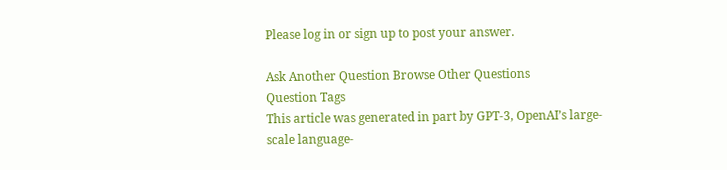Please log in or sign up to post your answer.

Ask Another Question Browse Other Questions
Question Tags
This article was generated in part by GPT-3, OpenAI’s large-scale language-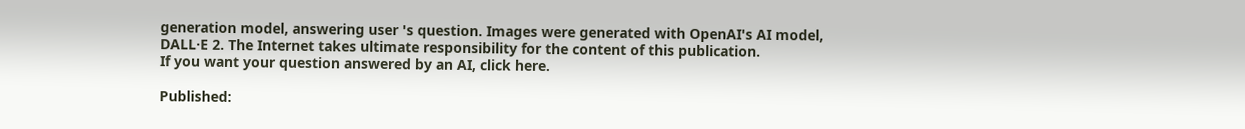generation model, answering user 's question. Images were generated with OpenAI's AI model, DALL·E 2. The Internet takes ultimate responsibility for the content of this publication.
If you want your question answered by an AI, click here.

Published: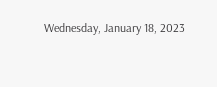Wednesday, January 18, 2023